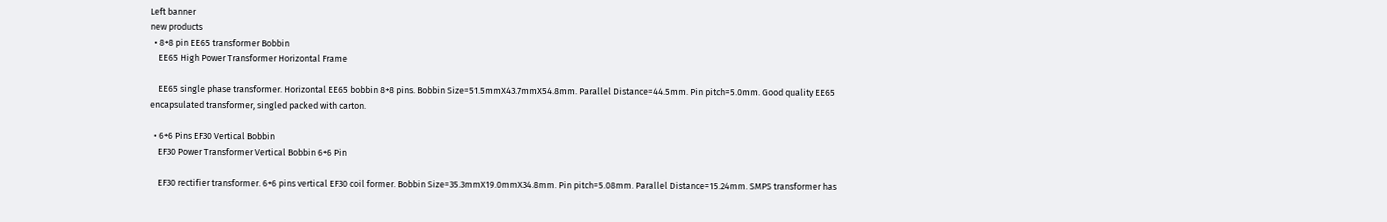Left banner
new products
  • 8+8 pin EE65 transformer Bobbin
    EE65 High Power Transformer Horizontal Frame

    EE65 single phase transformer. Horizontal EE65 bobbin 8+8 pins. Bobbin Size=51.5mmX43.7mmX54.8mm. Parallel Distance=44.5mm. Pin pitch=5.0mm. Good quality EE65 encapsulated transformer, singled packed with carton.

  • 6+6 Pins EF30 Vertical Bobbin
    EF30 Power Transformer Vertical Bobbin 6+6 Pin

    EF30 rectifier transformer. 6+6 pins vertical EF30 coil former. Bobbin Size=35.3mmX19.0mmX34.8mm. Pin pitch=5.08mm. Parallel Distance=15.24mm. SMPS transformer has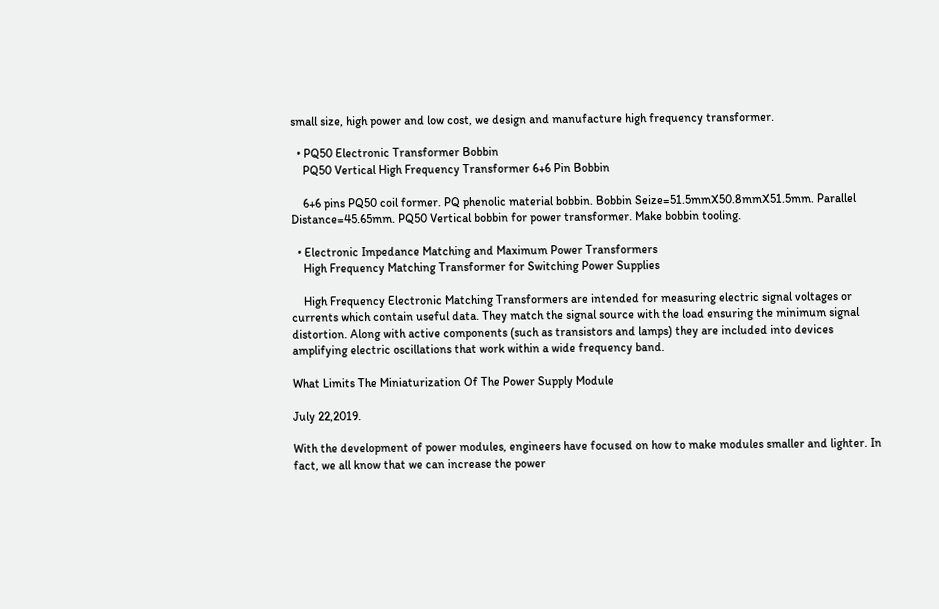small size, high power and low cost, we design and manufacture high frequency transformer.

  • PQ50 Electronic Transformer Bobbin
    PQ50 Vertical High Frequency Transformer 6+6 Pin Bobbin

    6+6 pins PQ50 coil former. PQ phenolic material bobbin. Bobbin Seize=51.5mmX50.8mmX51.5mm. Parallel Distance=45.65mm. PQ50 Vertical bobbin for power transformer. Make bobbin tooling.

  • Electronic Impedance Matching and Maximum Power Transformers
    High Frequency Matching Transformer for Switching Power Supplies

    High Frequency Electronic Matching Transformers are intended for measuring electric signal voltages or currents which contain useful data. They match the signal source with the load ensuring the minimum signal distortion. Along with active components (such as transistors and lamps) they are included into devices amplifying electric oscillations that work within a wide frequency band.

What Limits The Miniaturization Of The Power Supply Module

July 22,2019.

With the development of power modules, engineers have focused on how to make modules smaller and lighter. In fact, we all know that we can increase the power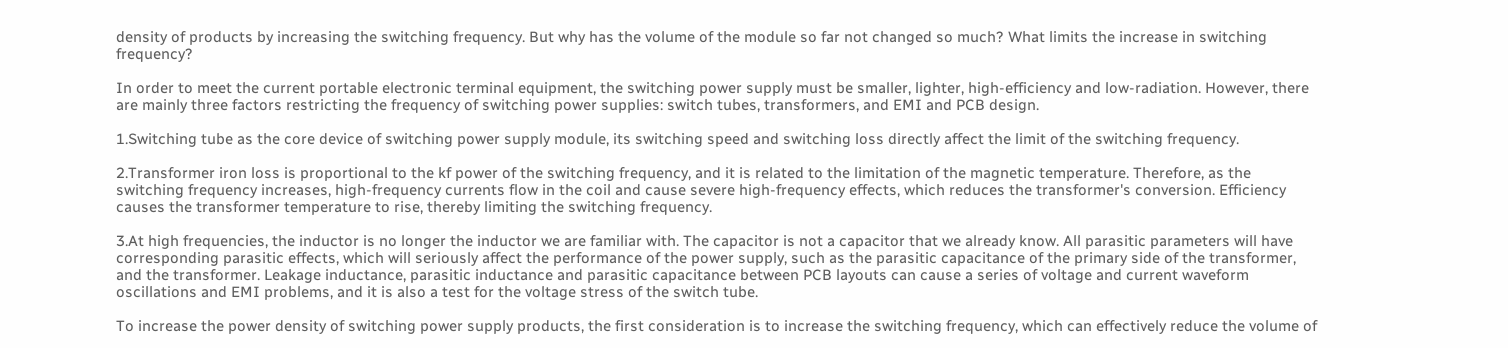density of products by increasing the switching frequency. But why has the volume of the module so far not changed so much? What limits the increase in switching frequency?

In order to meet the current portable electronic terminal equipment, the switching power supply must be smaller, lighter, high-efficiency and low-radiation. However, there are mainly three factors restricting the frequency of switching power supplies: switch tubes, transformers, and EMI and PCB design.

1.Switching tube as the core device of switching power supply module, its switching speed and switching loss directly affect the limit of the switching frequency.

2.Transformer iron loss is proportional to the kf power of the switching frequency, and it is related to the limitation of the magnetic temperature. Therefore, as the switching frequency increases, high-frequency currents flow in the coil and cause severe high-frequency effects, which reduces the transformer's conversion. Efficiency causes the transformer temperature to rise, thereby limiting the switching frequency.

3.At high frequencies, the inductor is no longer the inductor we are familiar with. The capacitor is not a capacitor that we already know. All parasitic parameters will have corresponding parasitic effects, which will seriously affect the performance of the power supply, such as the parasitic capacitance of the primary side of the transformer, and the transformer. Leakage inductance, parasitic inductance and parasitic capacitance between PCB layouts can cause a series of voltage and current waveform oscillations and EMI problems, and it is also a test for the voltage stress of the switch tube.

To increase the power density of switching power supply products, the first consideration is to increase the switching frequency, which can effectively reduce the volume of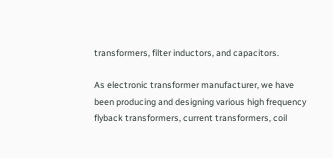transformers, filter inductors, and capacitors.

As electronic transformer manufacturer, we have been producing and designing various high frequency flyback transformers, current transformers, coil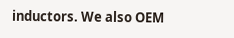inductors. We also OEM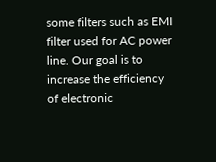some filters such as EMI filter used for AC power line. Our goal is to increase the efficiency of electronic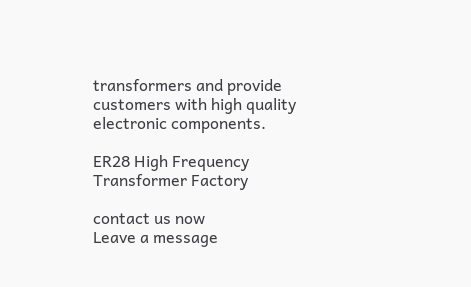transformers and provide customers with high quality electronic components.

ER28 High Frequency Transformer Factory

contact us now
Leave a message